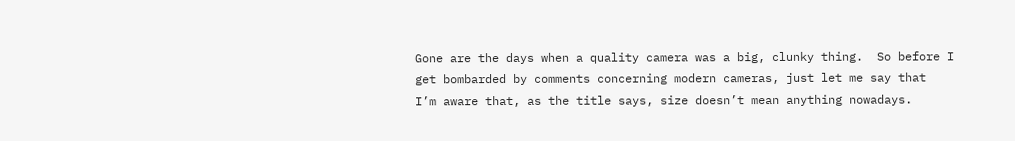Gone are the days when a quality camera was a big, clunky thing.  So before I get bombarded by comments concerning modern cameras, just let me say that  I’m aware that, as the title says, size doesn’t mean anything nowadays.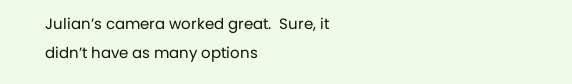Julian’s camera worked great.  Sure, it didn’t have as many options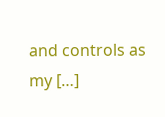and controls as my […]